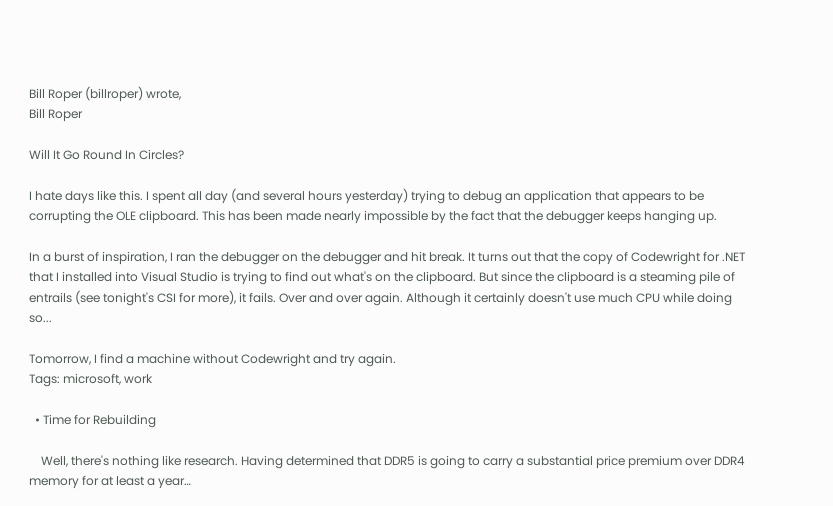Bill Roper (billroper) wrote,
Bill Roper

Will It Go Round In Circles?

I hate days like this. I spent all day (and several hours yesterday) trying to debug an application that appears to be corrupting the OLE clipboard. This has been made nearly impossible by the fact that the debugger keeps hanging up.

In a burst of inspiration, I ran the debugger on the debugger and hit break. It turns out that the copy of Codewright for .NET that I installed into Visual Studio is trying to find out what's on the clipboard. But since the clipboard is a steaming pile of entrails (see tonight's CSI for more), it fails. Over and over again. Although it certainly doesn't use much CPU while doing so...

Tomorrow, I find a machine without Codewright and try again.
Tags: microsoft, work

  • Time for Rebuilding

    Well, there's nothing like research. Having determined that DDR5 is going to carry a substantial price premium over DDR4 memory for at least a year…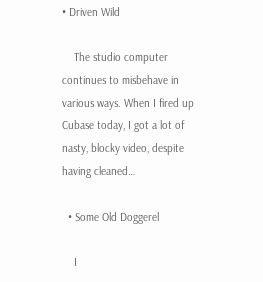• Driven Wild

    The studio computer continues to misbehave in various ways. When I fired up Cubase today, I got a lot of nasty, blocky video, despite having cleaned…

  • Some Old Doggerel

    I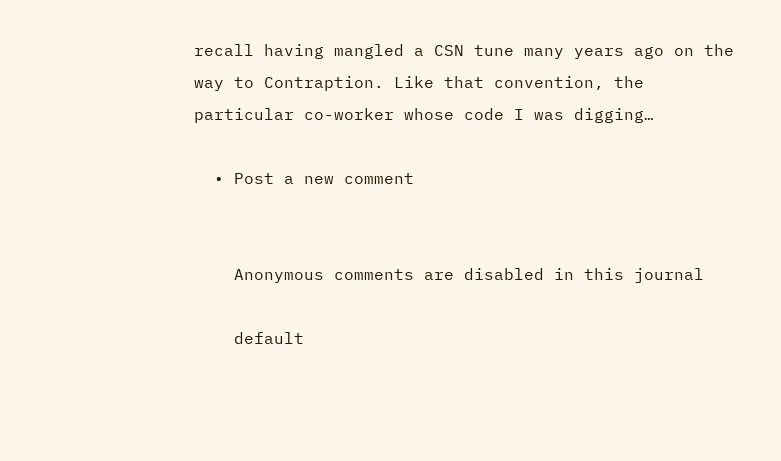recall having mangled a CSN tune many years ago on the way to Contraption. Like that convention, the particular co-worker whose code I was digging…

  • Post a new comment


    Anonymous comments are disabled in this journal

    default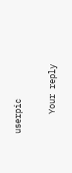userpic

    Your reply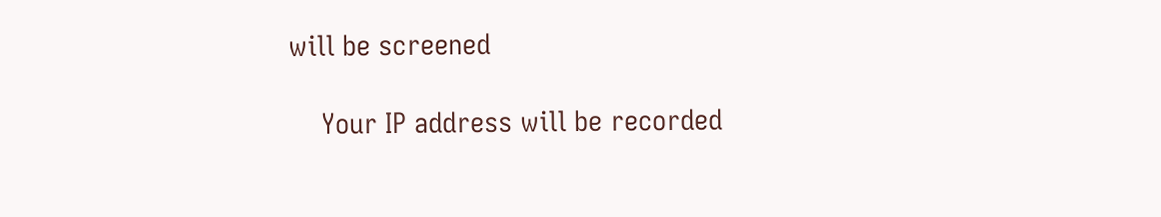will be screened

    Your IP address will be recorded